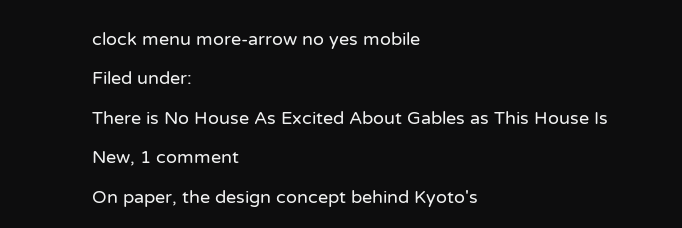clock menu more-arrow no yes mobile

Filed under:

There is No House As Excited About Gables as This House Is

New, 1 comment

On paper, the design concept behind Kyoto's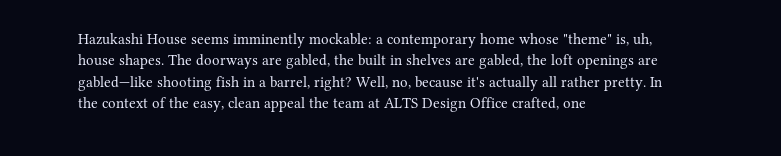Hazukashi House seems imminently mockable: a contemporary home whose "theme" is, uh, house shapes. The doorways are gabled, the built in shelves are gabled, the loft openings are gabled—like shooting fish in a barrel, right? Well, no, because it's actually all rather pretty. In the context of the easy, clean appeal the team at ALTS Design Office crafted, one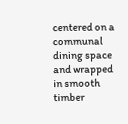centered on a communal dining space and wrapped in smooth timber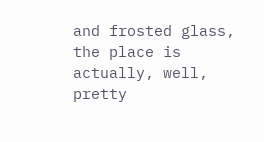and frosted glass, the place is actually, well, pretty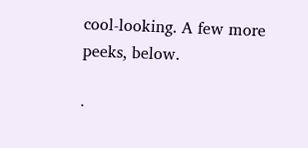cool-looking. A few more peeks, below.

·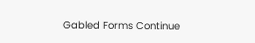Gabled Forms Continue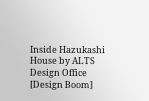Inside Hazukashi House by ALTS Design Office [Design Boom]